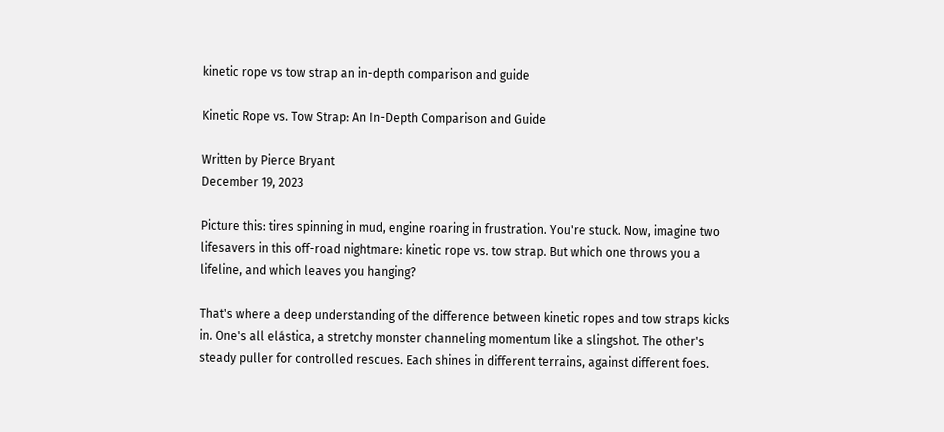kinetic rope vs tow strap an in-depth comparison and guide

Kinetic Rope vs. Tow Strap: An In-Depth Comparison and Guide

Written by Pierce Bryant
December 19, 2023

Picture this: tires spinning in mud, engine roaring in frustration. You're stuck. Now, imagine two lifesavers in this off-road nightmare: kinetic rope vs. tow strap. But which one throws you a lifeline, and which leaves you hanging?

That's where a deep understanding of the difference between kinetic ropes and tow straps kicks in. One's all elástica, a stretchy monster channeling momentum like a slingshot. The other's steady puller for controlled rescues. Each shines in different terrains, against different foes.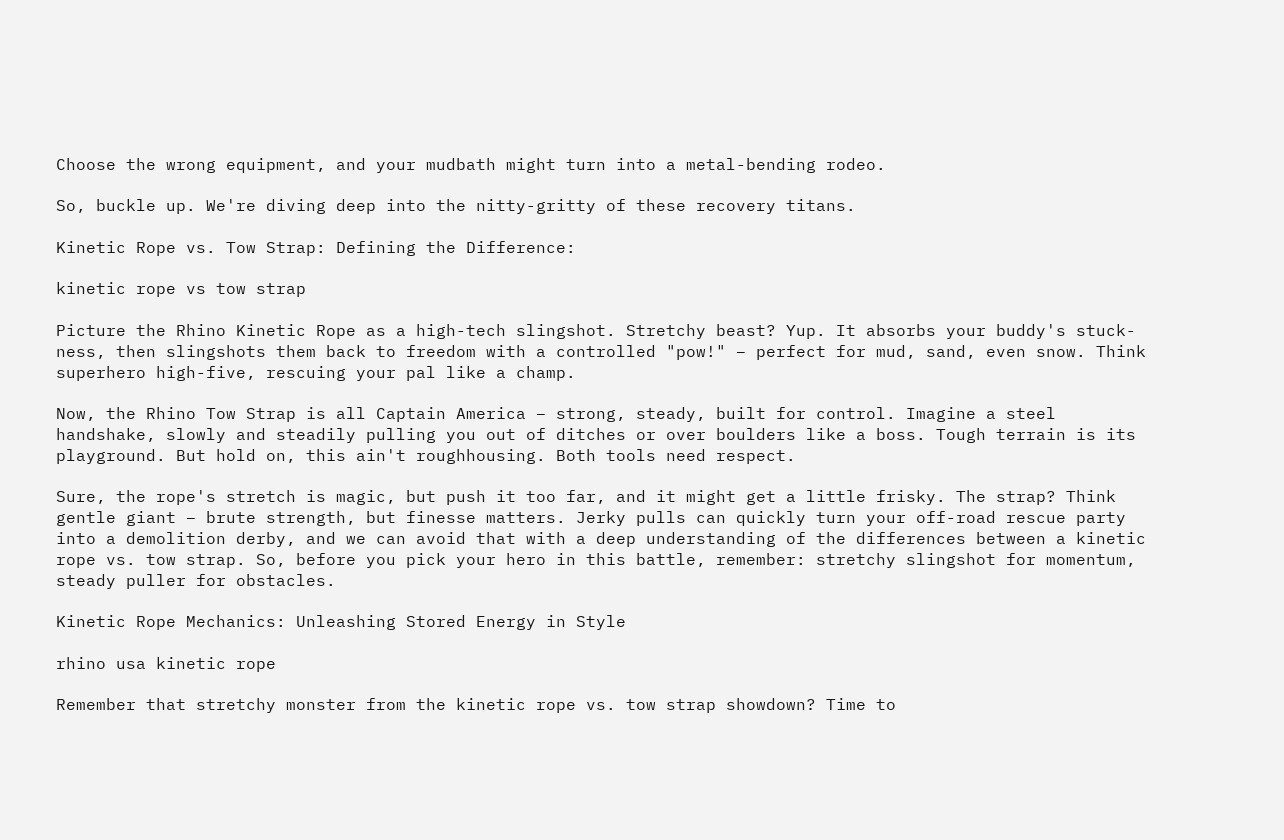Choose the wrong equipment, and your mudbath might turn into a metal-bending rodeo.

So, buckle up. We're diving deep into the nitty-gritty of these recovery titans.

Kinetic Rope vs. Tow Strap: Defining the Difference:

kinetic rope vs tow strap

Picture the Rhino Kinetic Rope as a high-tech slingshot. Stretchy beast? Yup. It absorbs your buddy's stuck-ness, then slingshots them back to freedom with a controlled "pow!" – perfect for mud, sand, even snow. Think superhero high-five, rescuing your pal like a champ.

Now, the Rhino Tow Strap is all Captain America – strong, steady, built for control. Imagine a steel handshake, slowly and steadily pulling you out of ditches or over boulders like a boss. Tough terrain is its playground. But hold on, this ain't roughhousing. Both tools need respect.

Sure, the rope's stretch is magic, but push it too far, and it might get a little frisky. The strap? Think gentle giant – brute strength, but finesse matters. Jerky pulls can quickly turn your off-road rescue party into a demolition derby, and we can avoid that with a deep understanding of the differences between a kinetic rope vs. tow strap. So, before you pick your hero in this battle, remember: stretchy slingshot for momentum, steady puller for obstacles.

Kinetic Rope Mechanics: Unleashing Stored Energy in Style

rhino usa kinetic rope

Remember that stretchy monster from the kinetic rope vs. tow strap showdown? Time to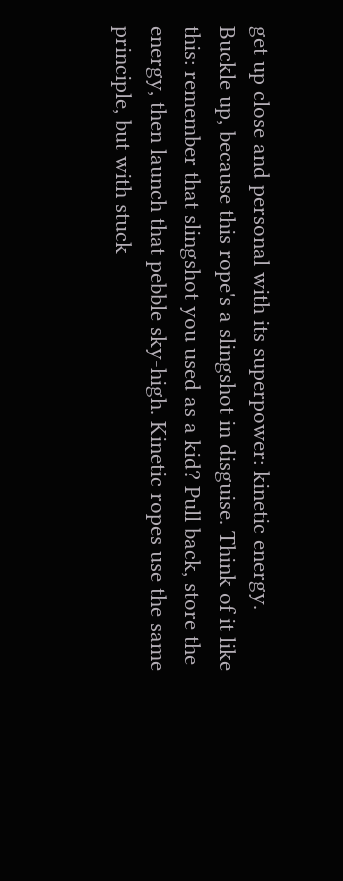get up close and personal with its superpower: kinetic energy. Buckle up, because this rope's a slingshot in disguise. Think of it like this: remember that slingshot you used as a kid? Pull back, store the energy, then launch that pebble sky-high. Kinetic ropes use the same principle, but with stuck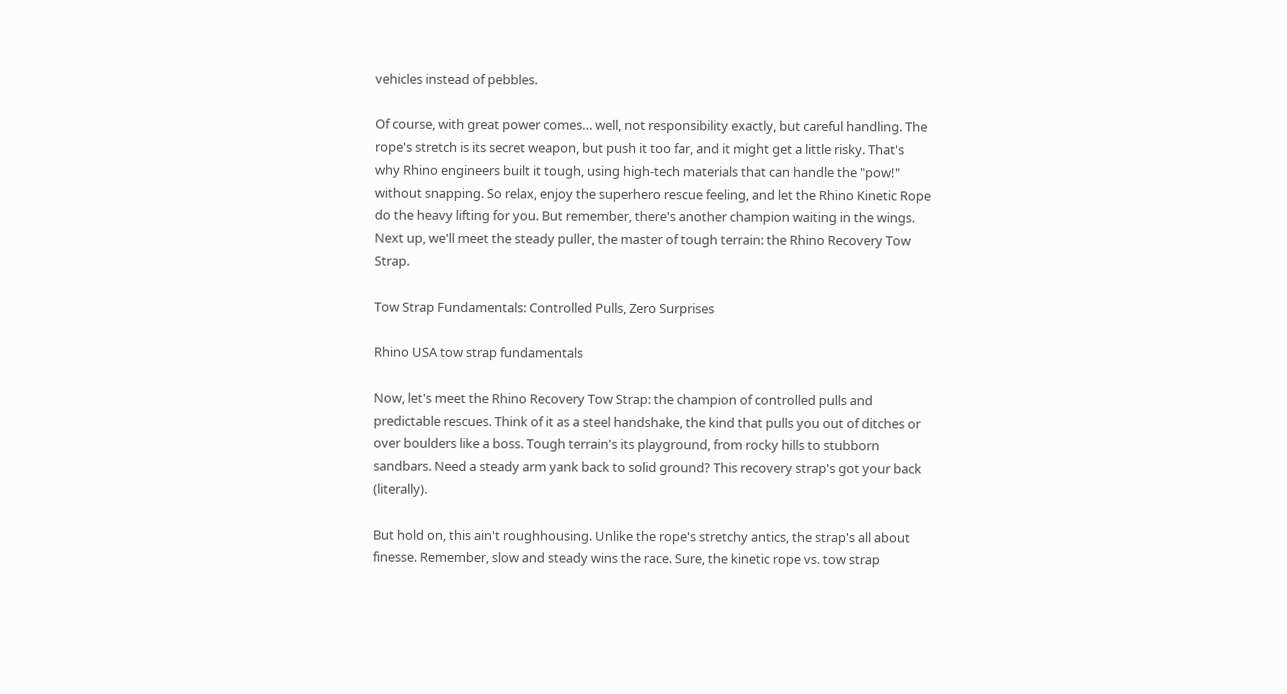vehicles instead of pebbles.

Of course, with great power comes… well, not responsibility exactly, but careful handling. The rope's stretch is its secret weapon, but push it too far, and it might get a little risky. That's why Rhino engineers built it tough, using high-tech materials that can handle the "pow!" without snapping. So relax, enjoy the superhero rescue feeling, and let the Rhino Kinetic Rope do the heavy lifting for you. But remember, there's another champion waiting in the wings. Next up, we'll meet the steady puller, the master of tough terrain: the Rhino Recovery Tow Strap.

Tow Strap Fundamentals: Controlled Pulls, Zero Surprises

Rhino USA tow strap fundamentals

Now, let's meet the Rhino Recovery Tow Strap: the champion of controlled pulls and predictable rescues. Think of it as a steel handshake, the kind that pulls you out of ditches or over boulders like a boss. Tough terrain's its playground, from rocky hills to stubborn sandbars. Need a steady arm yank back to solid ground? This recovery strap's got your back (literally).

But hold on, this ain't roughhousing. Unlike the rope's stretchy antics, the strap's all about finesse. Remember, slow and steady wins the race. Sure, the kinetic rope vs. tow strap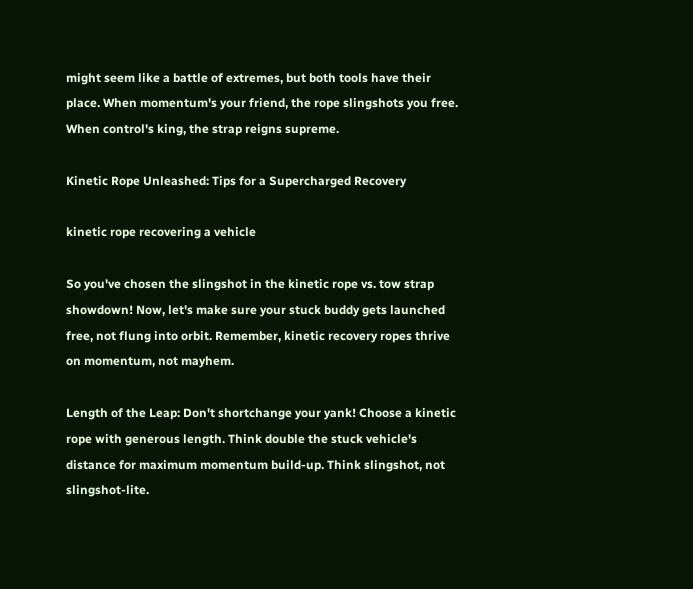might seem like a battle of extremes, but both tools have their place. When momentum's your friend, the rope slingshots you free. When control's king, the strap reigns supreme.

Kinetic Rope Unleashed: Tips for a Supercharged Recovery

kinetic rope recovering a vehicle

So you've chosen the slingshot in the kinetic rope vs. tow strap showdown! Now, let's make sure your stuck buddy gets launched free, not flung into orbit. Remember, kinetic recovery ropes thrive on momentum, not mayhem.

Length of the Leap: Don't shortchange your yank! Choose a kinetic rope with generous length. Think double the stuck vehicle's distance for maximum momentum build-up. Think slingshot, not slingshot-lite.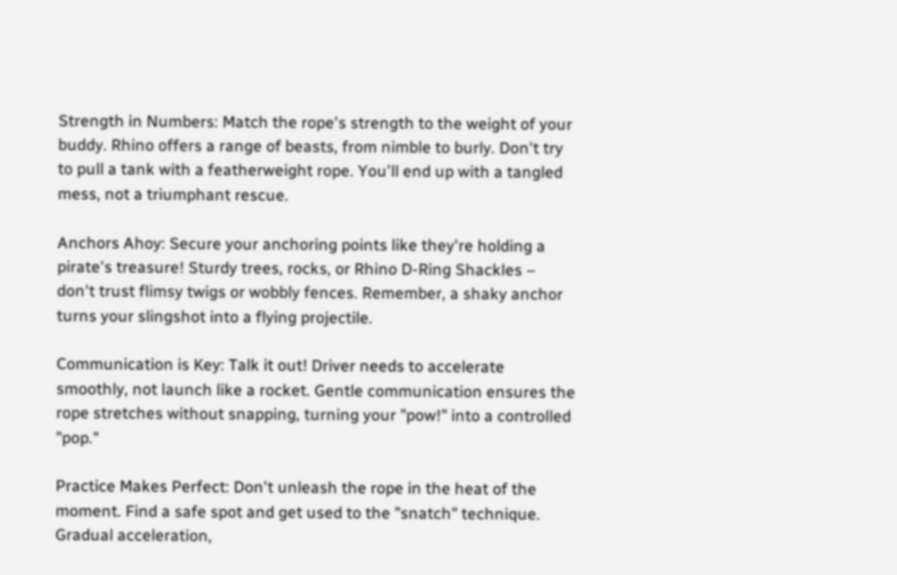Strength in Numbers: Match the rope's strength to the weight of your buddy. Rhino offers a range of beasts, from nimble to burly. Don't try to pull a tank with a featherweight rope. You'll end up with a tangled mess, not a triumphant rescue.

Anchors Ahoy: Secure your anchoring points like they're holding a pirate's treasure! Sturdy trees, rocks, or Rhino D-Ring Shackles – don't trust flimsy twigs or wobbly fences. Remember, a shaky anchor turns your slingshot into a flying projectile.

Communication is Key: Talk it out! Driver needs to accelerate smoothly, not launch like a rocket. Gentle communication ensures the rope stretches without snapping, turning your "pow!" into a controlled "pop."

Practice Makes Perfect: Don't unleash the rope in the heat of the moment. Find a safe spot and get used to the "snatch" technique. Gradual acceleration,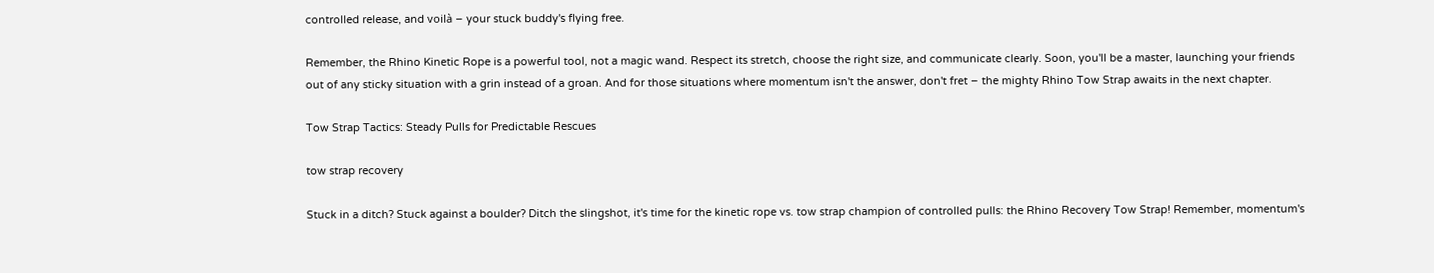controlled release, and voilà – your stuck buddy's flying free.

Remember, the Rhino Kinetic Rope is a powerful tool, not a magic wand. Respect its stretch, choose the right size, and communicate clearly. Soon, you'll be a master, launching your friends out of any sticky situation with a grin instead of a groan. And for those situations where momentum isn't the answer, don't fret – the mighty Rhino Tow Strap awaits in the next chapter.

Tow Strap Tactics: Steady Pulls for Predictable Rescues

tow strap recovery

Stuck in a ditch? Stuck against a boulder? Ditch the slingshot, it's time for the kinetic rope vs. tow strap champion of controlled pulls: the Rhino Recovery Tow Strap! Remember, momentum's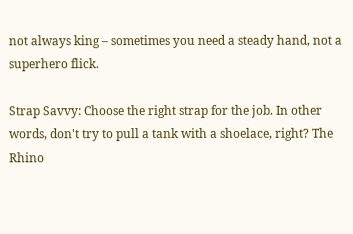not always king – sometimes you need a steady hand, not a superhero flick.

Strap Savvy: Choose the right strap for the job. In other words, don't try to pull a tank with a shoelace, right? The Rhino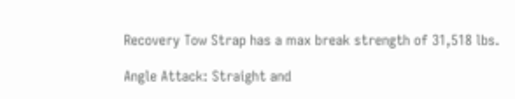Recovery Tow Strap has a max break strength of 31,518 lbs.

Angle Attack: Straight and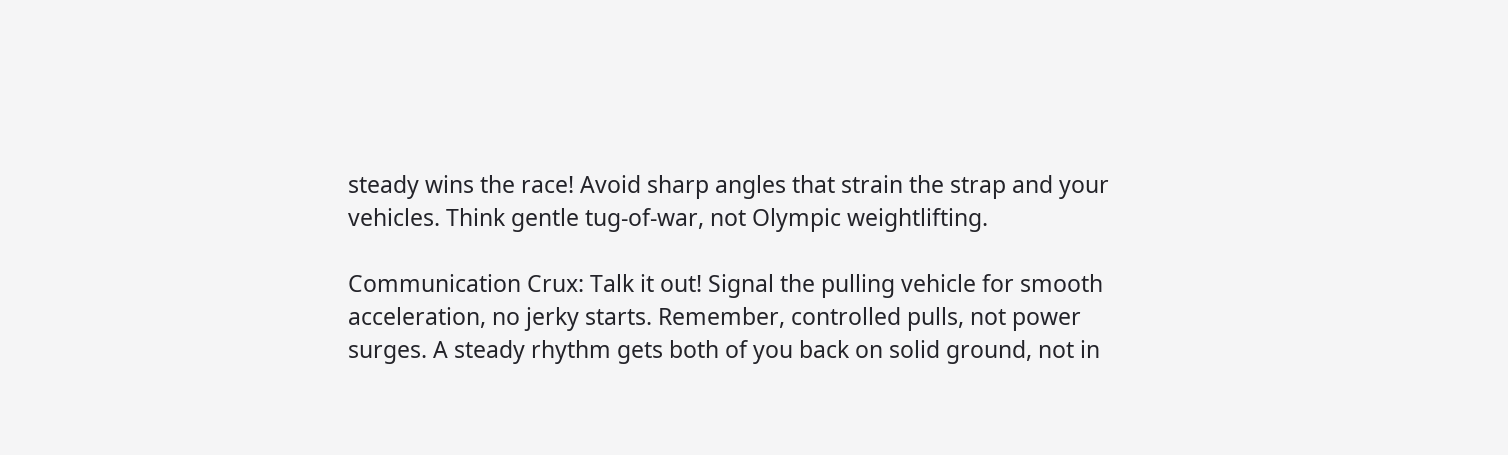steady wins the race! Avoid sharp angles that strain the strap and your vehicles. Think gentle tug-of-war, not Olympic weightlifting.

Communication Crux: Talk it out! Signal the pulling vehicle for smooth acceleration, no jerky starts. Remember, controlled pulls, not power surges. A steady rhythm gets both of you back on solid ground, not in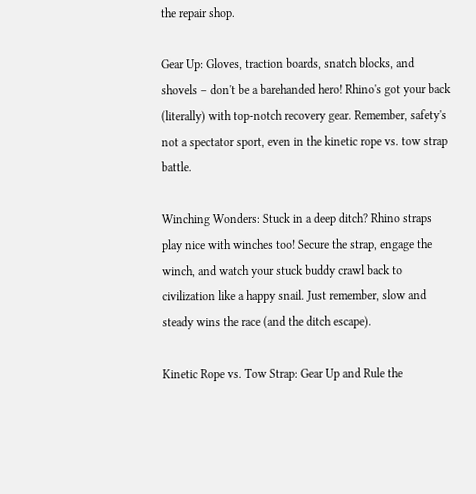the repair shop.

Gear Up: Gloves, traction boards, snatch blocks, and shovels – don't be a barehanded hero! Rhino's got your back (literally) with top-notch recovery gear. Remember, safety's not a spectator sport, even in the kinetic rope vs. tow strap battle.

Winching Wonders: Stuck in a deep ditch? Rhino straps play nice with winches too! Secure the strap, engage the winch, and watch your stuck buddy crawl back to civilization like a happy snail. Just remember, slow and steady wins the race (and the ditch escape).

Kinetic Rope vs. Tow Strap: Gear Up and Rule the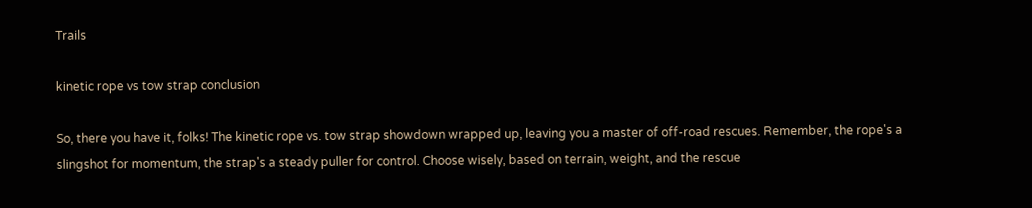Trails

kinetic rope vs tow strap conclusion

So, there you have it, folks! The kinetic rope vs. tow strap showdown wrapped up, leaving you a master of off-road rescues. Remember, the rope's a slingshot for momentum, the strap's a steady puller for control. Choose wisely, based on terrain, weight, and the rescue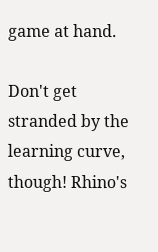game at hand.

Don't get stranded by the learning curve, though! Rhino's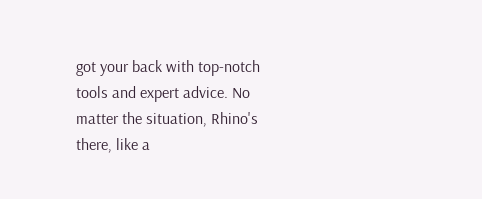got your back with top-notch tools and expert advice. No matter the situation, Rhino's there, like a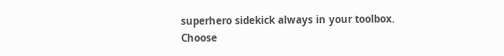superhero sidekick always in your toolbox. Choose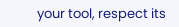your tool, respect its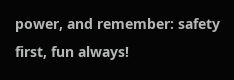power, and remember: safety first, fun always!